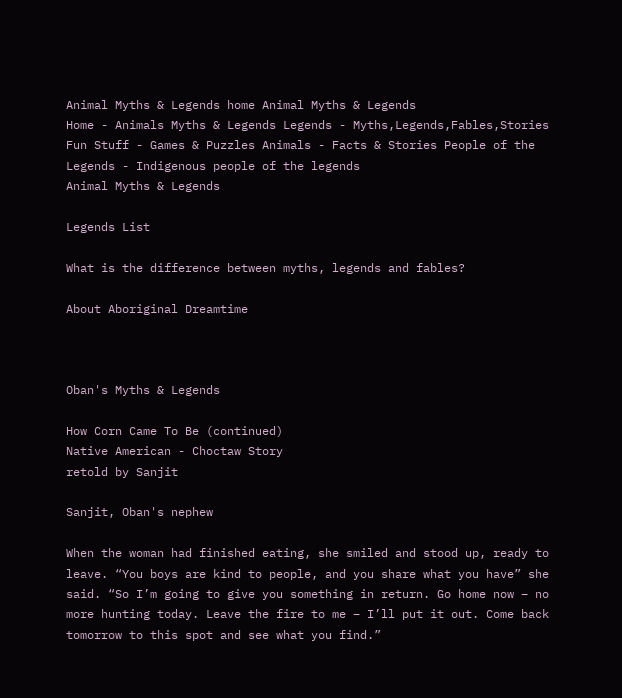Animal Myths & Legends home Animal Myths & Legends
Home - Animals Myths & Legends Legends - Myths,Legends,Fables,Stories Fun Stuff - Games & Puzzles Animals - Facts & Stories People of the Legends - Indigenous people of the legends
Animal Myths & Legends

Legends List

What is the difference between myths, legends and fables?

About Aboriginal Dreamtime



Oban's Myths & Legends

How Corn Came To Be (continued)
Native American - Choctaw Story
retold by Sanjit

Sanjit, Oban's nephew

When the woman had finished eating, she smiled and stood up, ready to leave. “You boys are kind to people, and you share what you have” she said. “So I’m going to give you something in return. Go home now – no more hunting today. Leave the fire to me – I’ll put it out. Come back tomorrow to this spot and see what you find.”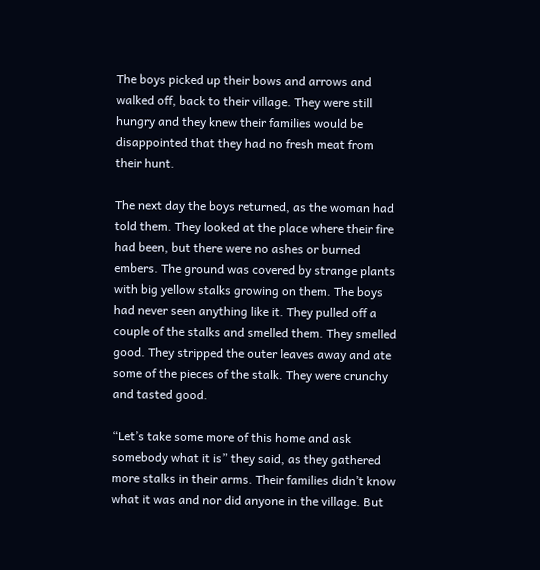The boys picked up their bows and arrows and walked off, back to their village. They were still hungry and they knew their families would be disappointed that they had no fresh meat from their hunt.

The next day the boys returned, as the woman had told them. They looked at the place where their fire had been, but there were no ashes or burned embers. The ground was covered by strange plants with big yellow stalks growing on them. The boys had never seen anything like it. They pulled off a couple of the stalks and smelled them. They smelled good. They stripped the outer leaves away and ate some of the pieces of the stalk. They were crunchy and tasted good.

“Let’s take some more of this home and ask somebody what it is” they said, as they gathered more stalks in their arms. Their families didn’t know what it was and nor did anyone in the village. But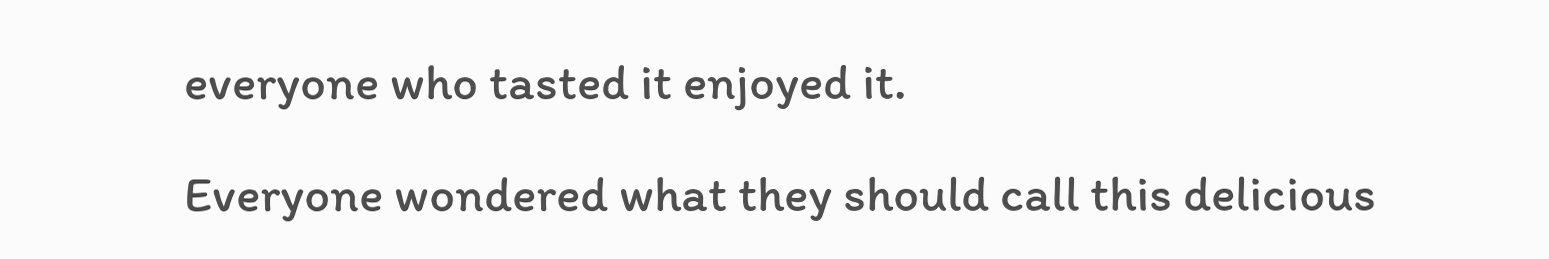everyone who tasted it enjoyed it.

Everyone wondered what they should call this delicious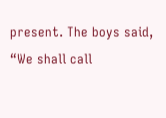present. The boys said, “We shall call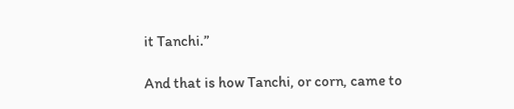it Tanchi.”

And that is how Tanchi, or corn, came to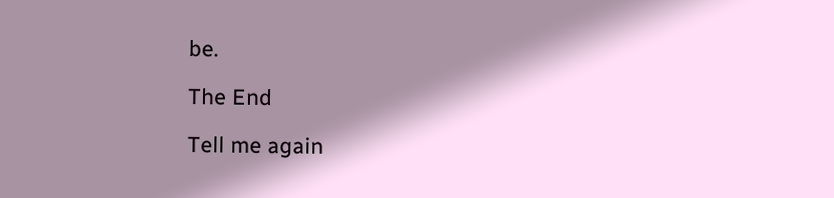be.

The End

Tell me again